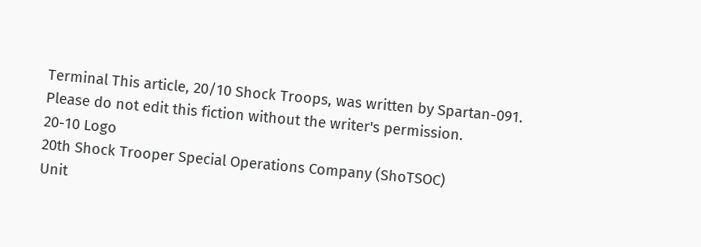Terminal This article, 20/10 Shock Troops, was written by Spartan-091. Please do not edit this fiction without the writer's permission.
20-10 Logo
20th Shock Trooper Special Operations Company (ShoTSOC)
Unit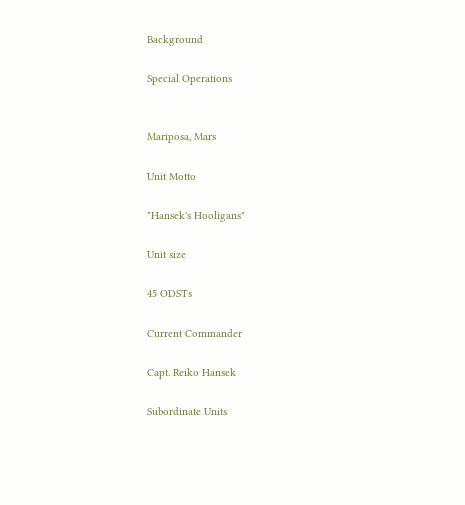Background

Special Operations


Mariposa, Mars

Unit Motto

"Hansek's Hooligans"

Unit size

45 ODSTs

Current Commander

Capt. Reiko Hansek

Subordinate Units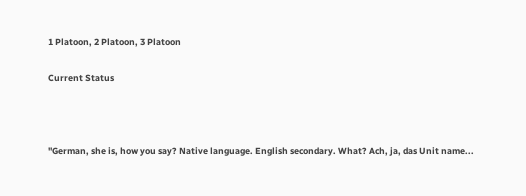1 Platoon, 2 Platoon, 3 Platoon

Current Status



"German, she is, how you say? Native language. English secondary. What? Ach, ja, das Unit name...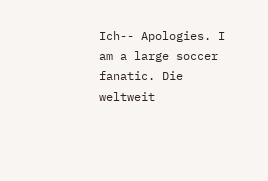Ich-- Apologies. I am a large soccer fanatic. Die weltweit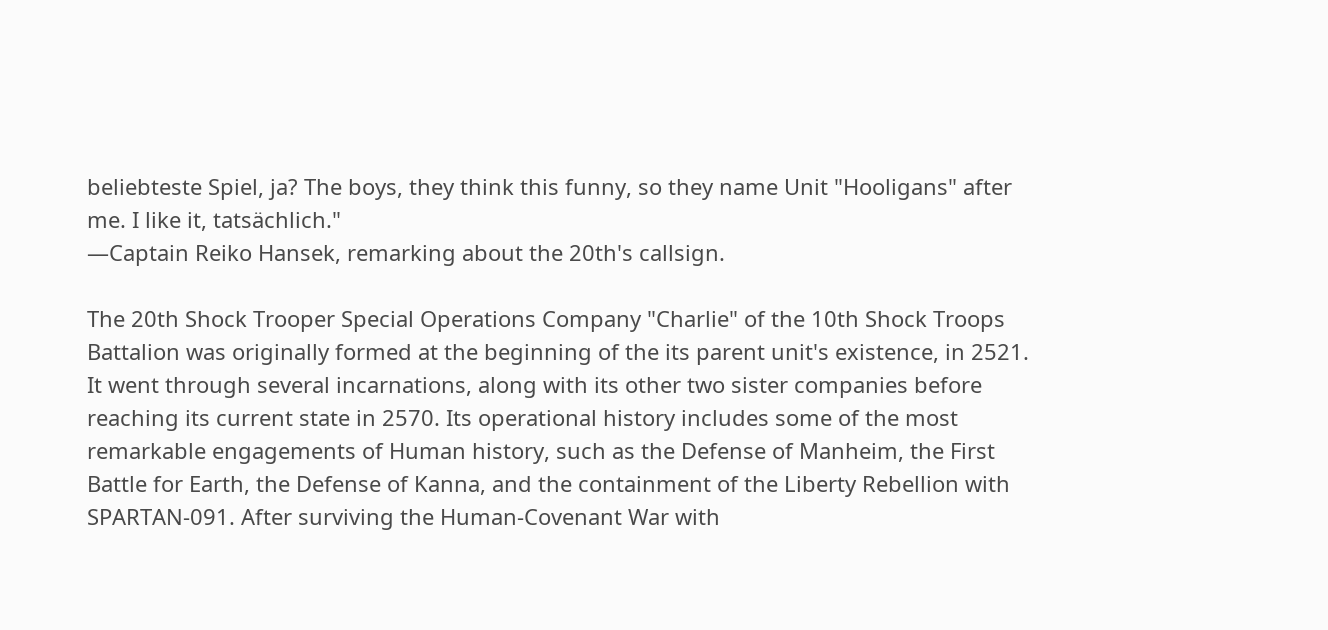beliebteste Spiel, ja? The boys, they think this funny, so they name Unit "Hooligans" after me. I like it, tatsächlich."
―Captain Reiko Hansek, remarking about the 20th's callsign.

The 20th Shock Trooper Special Operations Company "Charlie" of the 10th Shock Troops Battalion was originally formed at the beginning of the its parent unit's existence, in 2521. It went through several incarnations, along with its other two sister companies before reaching its current state in 2570. Its operational history includes some of the most remarkable engagements of Human history, such as the Defense of Manheim, the First Battle for Earth, the Defense of Kanna, and the containment of the Liberty Rebellion with SPARTAN-091. After surviving the Human-Covenant War with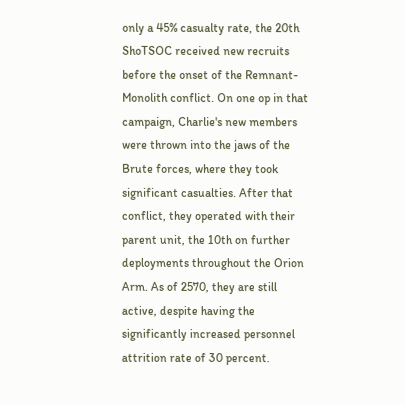only a 45% casualty rate, the 20th ShoTSOC received new recruits before the onset of the Remnant-Monolith conflict. On one op in that campaign, Charlie's new members were thrown into the jaws of the Brute forces, where they took significant casualties. After that conflict, they operated with their parent unit, the 10th on further deployments throughout the Orion Arm. As of 2570, they are still active, despite having the significantly increased personnel attrition rate of 30 percent.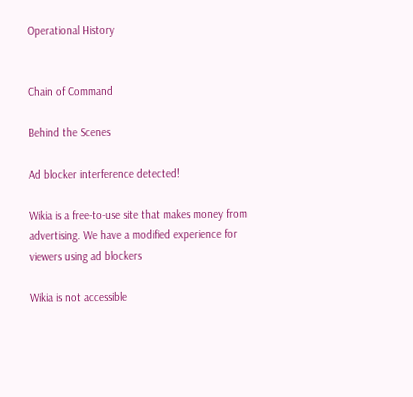Operational History


Chain of Command

Behind the Scenes

Ad blocker interference detected!

Wikia is a free-to-use site that makes money from advertising. We have a modified experience for viewers using ad blockers

Wikia is not accessible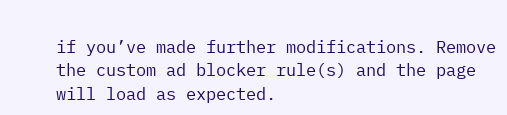if you’ve made further modifications. Remove the custom ad blocker rule(s) and the page will load as expected.